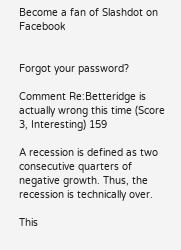Become a fan of Slashdot on Facebook


Forgot your password?

Comment Re:Betteridge is actually wrong this time (Score 3, Interesting) 159

A recession is defined as two consecutive quarters of negative growth. Thus, the recession is technically over.

This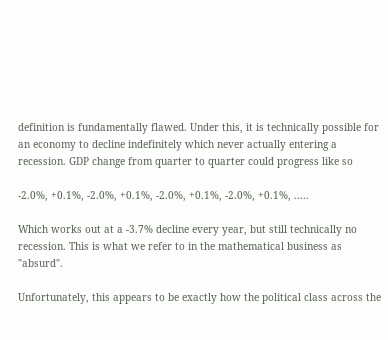definition is fundamentally flawed. Under this, it is technically possible for an economy to decline indefinitely which never actually entering a recession. GDP change from quarter to quarter could progress like so

-2.0%, +0.1%, -2.0%, +0.1%, -2.0%, +0.1%, -2.0%, +0.1%, .....

Which works out at a -3.7% decline every year, but still technically no recession. This is what we refer to in the mathematical business as "absurd".

Unfortunately, this appears to be exactly how the political class across the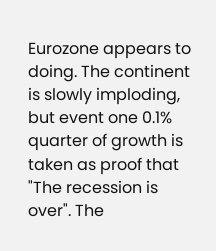Eurozone appears to doing. The continent is slowly imploding, but event one 0.1% quarter of growth is taken as proof that "The recession is over". The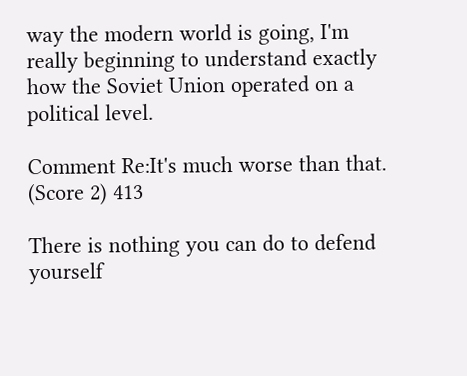way the modern world is going, I'm really beginning to understand exactly how the Soviet Union operated on a political level.

Comment Re:It's much worse than that. (Score 2) 413

There is nothing you can do to defend yourself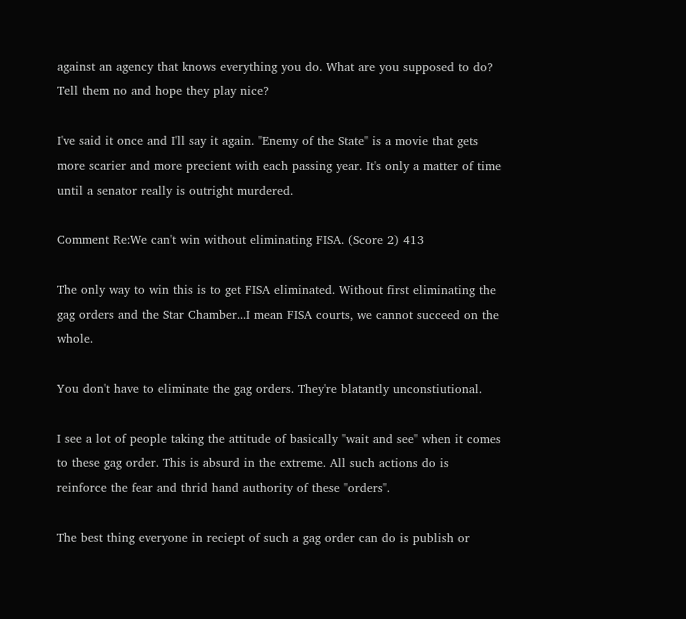against an agency that knows everything you do. What are you supposed to do? Tell them no and hope they play nice?

I've said it once and I'll say it again. "Enemy of the State" is a movie that gets more scarier and more precient with each passing year. It's only a matter of time until a senator really is outright murdered.

Comment Re:We can't win without eliminating FISA. (Score 2) 413

The only way to win this is to get FISA eliminated. Without first eliminating the gag orders and the Star Chamber...I mean FISA courts, we cannot succeed on the whole.

You don't have to eliminate the gag orders. They're blatantly unconstiutional.

I see a lot of people taking the attitude of basically "wait and see" when it comes to these gag order. This is absurd in the extreme. All such actions do is reinforce the fear and thrid hand authority of these "orders".

The best thing everyone in reciept of such a gag order can do is publish or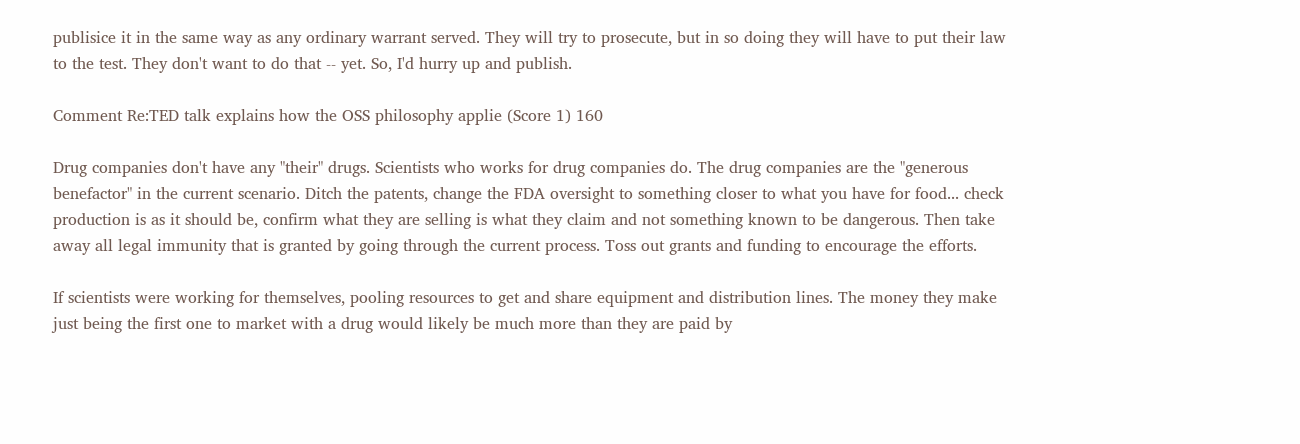publisice it in the same way as any ordinary warrant served. They will try to prosecute, but in so doing they will have to put their law to the test. They don't want to do that -- yet. So, I'd hurry up and publish.

Comment Re:TED talk explains how the OSS philosophy applie (Score 1) 160

Drug companies don't have any "their" drugs. Scientists who works for drug companies do. The drug companies are the "generous benefactor" in the current scenario. Ditch the patents, change the FDA oversight to something closer to what you have for food... check production is as it should be, confirm what they are selling is what they claim and not something known to be dangerous. Then take away all legal immunity that is granted by going through the current process. Toss out grants and funding to encourage the efforts.

If scientists were working for themselves, pooling resources to get and share equipment and distribution lines. The money they make just being the first one to market with a drug would likely be much more than they are paid by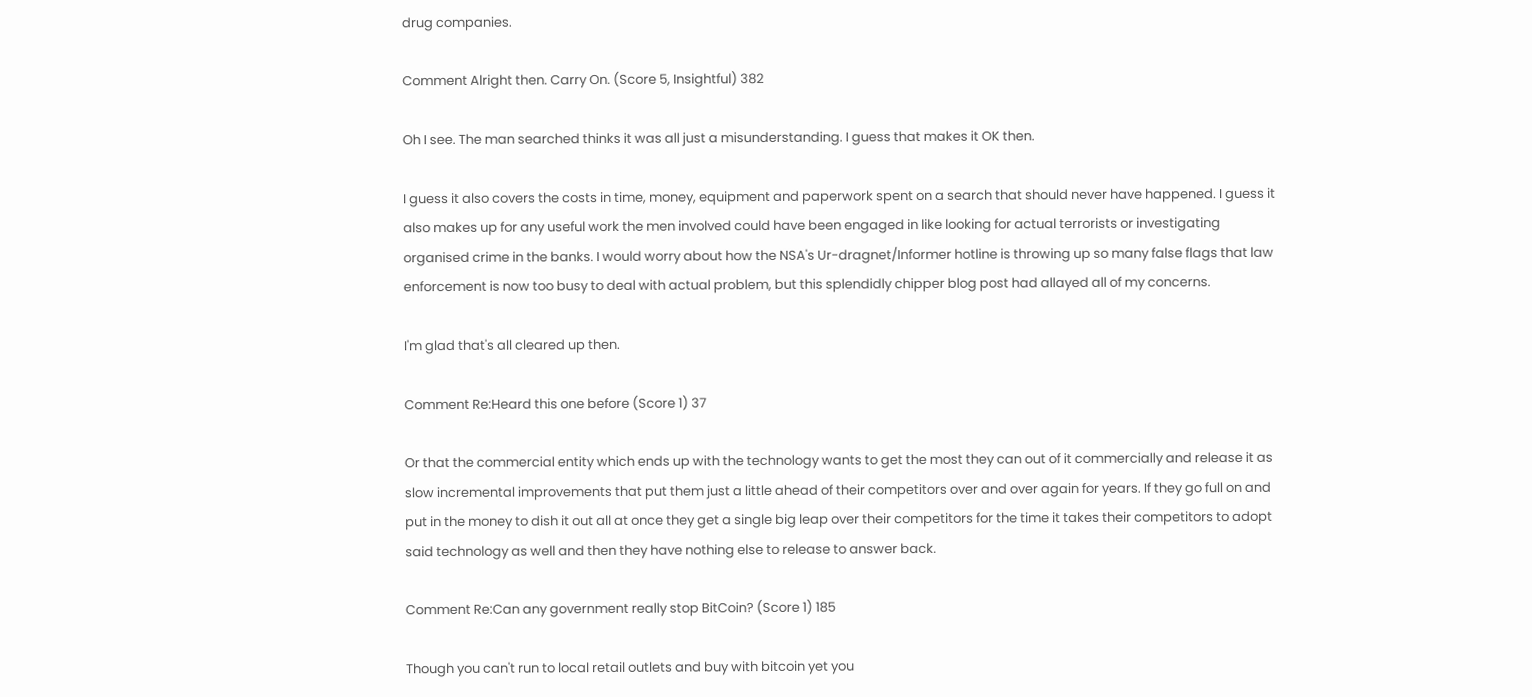drug companies.

Comment Alright then. Carry On. (Score 5, Insightful) 382

Oh I see. The man searched thinks it was all just a misunderstanding. I guess that makes it OK then.

I guess it also covers the costs in time, money, equipment and paperwork spent on a search that should never have happened. I guess it also makes up for any useful work the men involved could have been engaged in like looking for actual terrorists or investigating organised crime in the banks. I would worry about how the NSA's Ur-dragnet/Informer hotline is throwing up so many false flags that law enforcement is now too busy to deal with actual problem, but this splendidly chipper blog post had allayed all of my concerns.

I'm glad that's all cleared up then.

Comment Re:Heard this one before (Score 1) 37

Or that the commercial entity which ends up with the technology wants to get the most they can out of it commercially and release it as slow incremental improvements that put them just a little ahead of their competitors over and over again for years. If they go full on and put in the money to dish it out all at once they get a single big leap over their competitors for the time it takes their competitors to adopt said technology as well and then they have nothing else to release to answer back.

Comment Re:Can any government really stop BitCoin? (Score 1) 185

Though you can't run to local retail outlets and buy with bitcoin yet you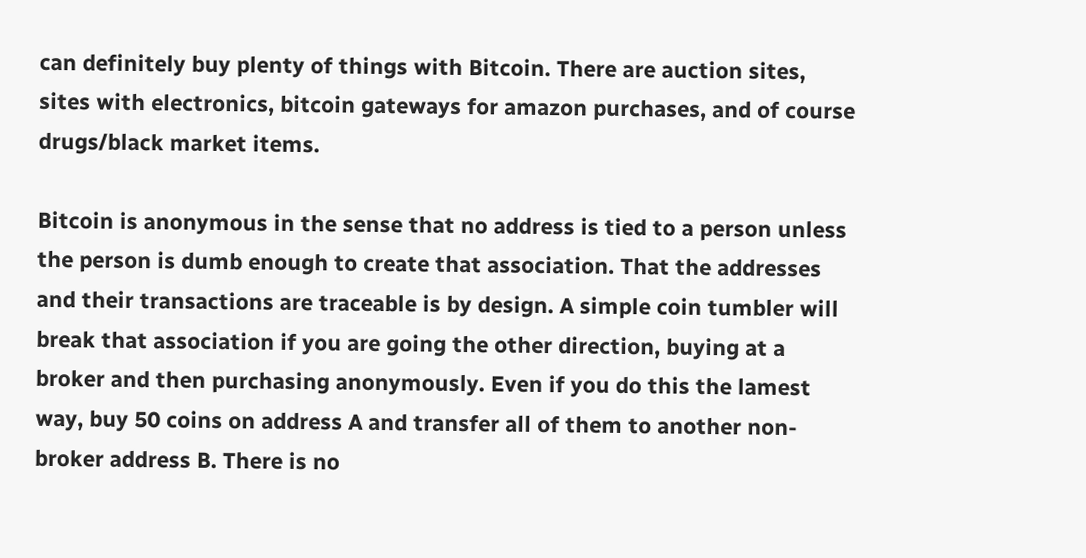can definitely buy plenty of things with Bitcoin. There are auction sites, sites with electronics, bitcoin gateways for amazon purchases, and of course drugs/black market items.

Bitcoin is anonymous in the sense that no address is tied to a person unless the person is dumb enough to create that association. That the addresses and their transactions are traceable is by design. A simple coin tumbler will break that association if you are going the other direction, buying at a broker and then purchasing anonymously. Even if you do this the lamest way, buy 50 coins on address A and transfer all of them to another non-broker address B. There is no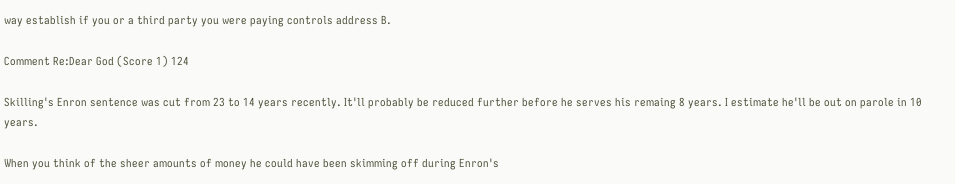way establish if you or a third party you were paying controls address B.

Comment Re:Dear God (Score 1) 124

Skilling's Enron sentence was cut from 23 to 14 years recently. It'll probably be reduced further before he serves his remaing 8 years. I estimate he'll be out on parole in 10 years.

When you think of the sheer amounts of money he could have been skimming off during Enron's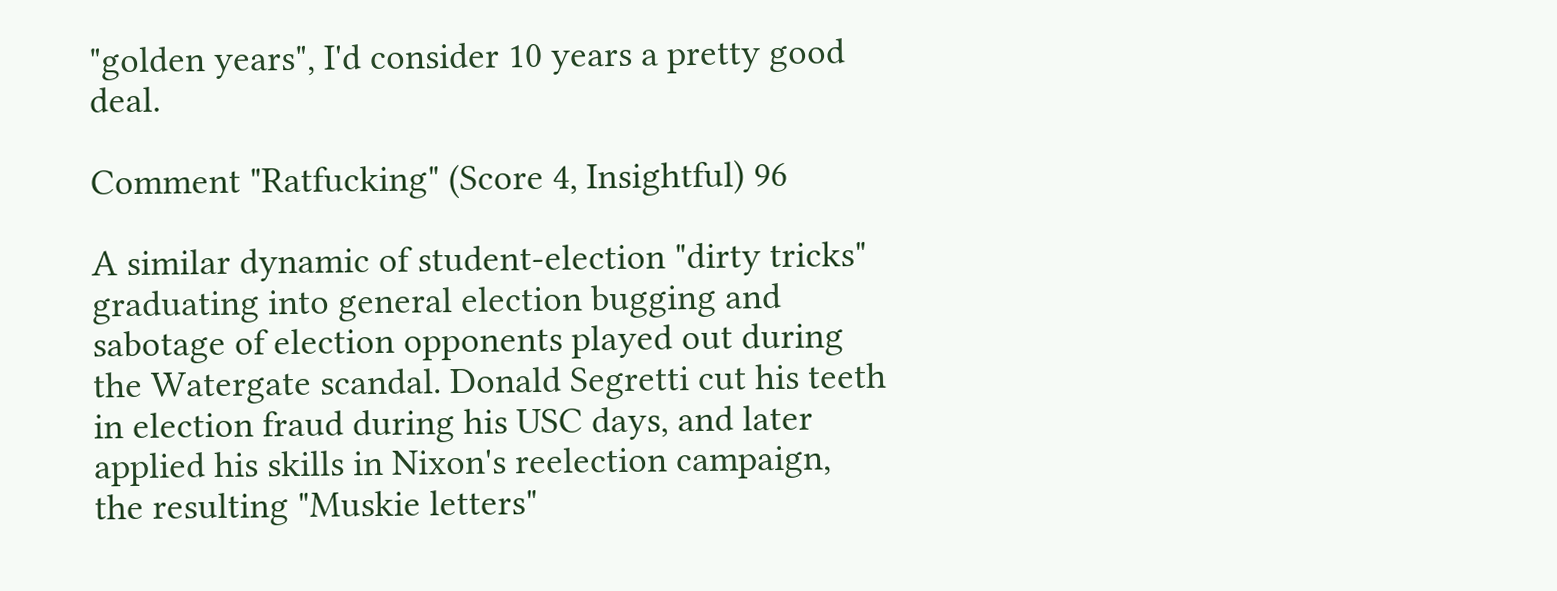"golden years", I'd consider 10 years a pretty good deal.

Comment "Ratfucking" (Score 4, Insightful) 96

A similar dynamic of student-election "dirty tricks" graduating into general election bugging and sabotage of election opponents played out during the Watergate scandal. Donald Segretti cut his teeth in election fraud during his USC days, and later applied his skills in Nixon's reelection campaign, the resulting "Muskie letters"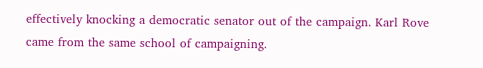effectively knocking a democratic senator out of the campaign. Karl Rove came from the same school of campaigning.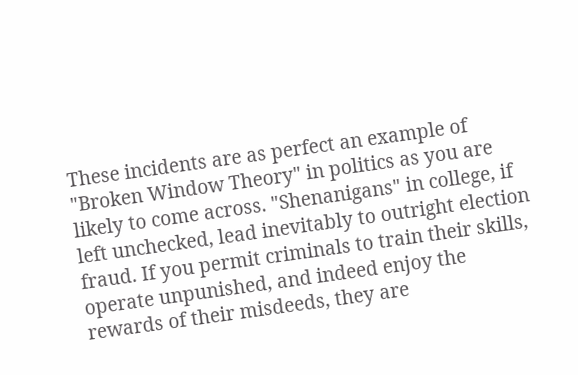These incidents are as perfect an example of "Broken Window Theory" in politics as you are likely to come across. "Shenanigans" in college, if left unchecked, lead inevitably to outright election fraud. If you permit criminals to train their skills, operate unpunished, and indeed enjoy the rewards of their misdeeds, they are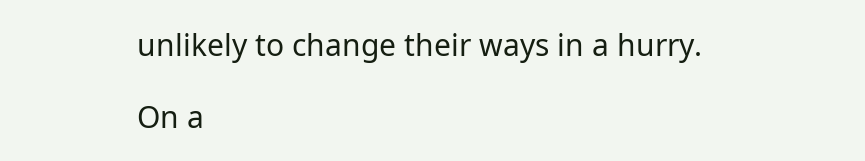unlikely to change their ways in a hurry.

On a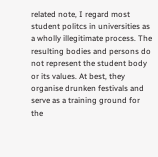related note, I regard most student politcs in universities as a wholly illegitimate process. The resulting bodies and persons do not represent the student body or its values. At best, they organise drunken festivals and serve as a training ground for the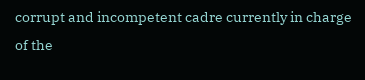corrupt and incompetent cadre currently in charge of the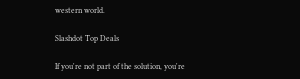western world.

Slashdot Top Deals

If you're not part of the solution, you're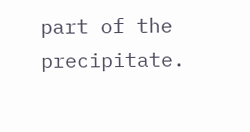part of the precipitate.